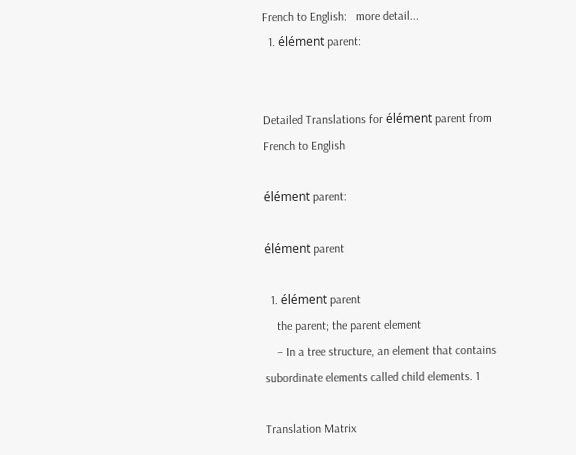French to English:   more detail...
  1. élément parent:


Detailed Translations for élément parent from French to English

élément parent:

élément parent

  1. élément parent
    the parent; the parent element
    – In a tree structure, an element that contains subordinate elements called child elements. 1

Translation Matrix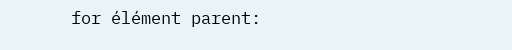for élément parent: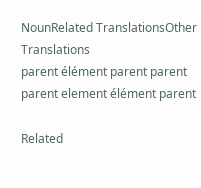NounRelated TranslationsOther Translations
parent élément parent parent
parent element élément parent

Related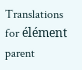Translations for élément parent